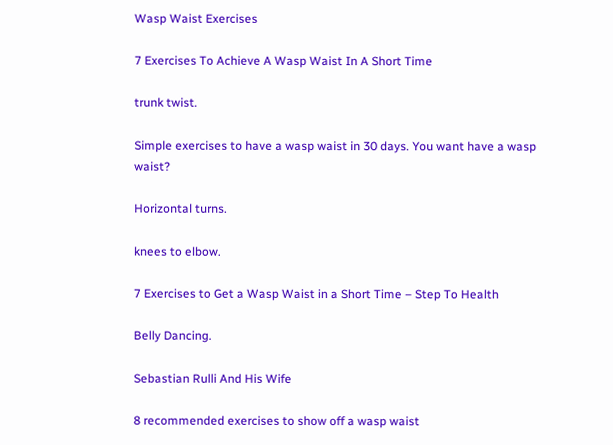Wasp Waist Exercises

7 Exercises To Achieve A Wasp Waist In A Short Time

trunk twist.

Simple exercises to have a wasp waist in 30 days. You want have a wasp waist?

Horizontal turns.

knees to elbow.

7 Exercises to Get a Wasp Waist in a Short Time – Step To Health

Belly Dancing.

Sebastian Rulli And His Wife

8 recommended exercises to show off a wasp waist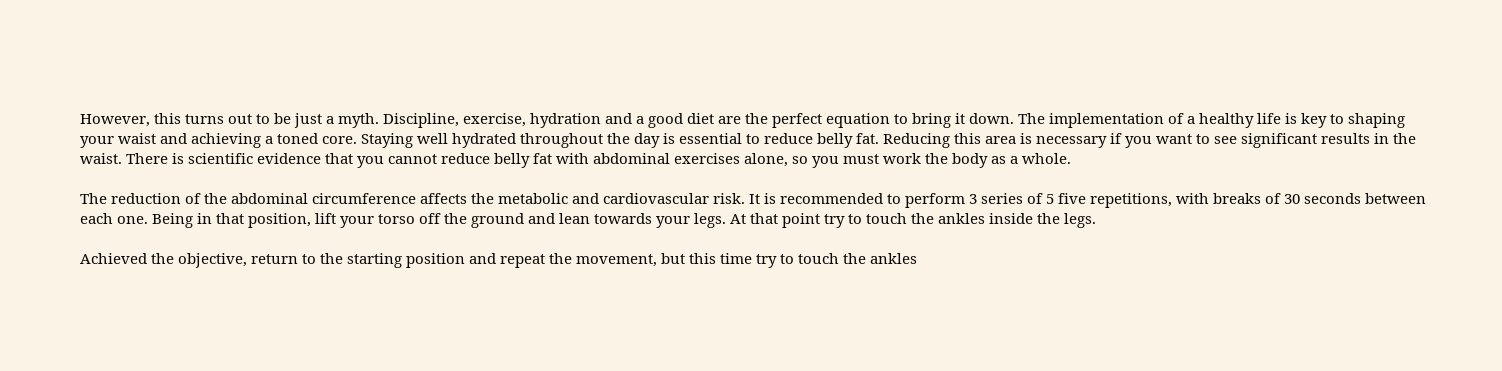However, this turns out to be just a myth. Discipline, exercise, hydration and a good diet are the perfect equation to bring it down. The implementation of a healthy life is key to shaping your waist and achieving a toned core. Staying well hydrated throughout the day is essential to reduce belly fat. Reducing this area is necessary if you want to see significant results in the waist. There is scientific evidence that you cannot reduce belly fat with abdominal exercises alone, so you must work the body as a whole.

The reduction of the abdominal circumference affects the metabolic and cardiovascular risk. It is recommended to perform 3 series of 5 five repetitions, with breaks of 30 seconds between each one. Being in that position, lift your torso off the ground and lean towards your legs. At that point try to touch the ankles inside the legs.

Achieved the objective, return to the starting position and repeat the movement, but this time try to touch the ankles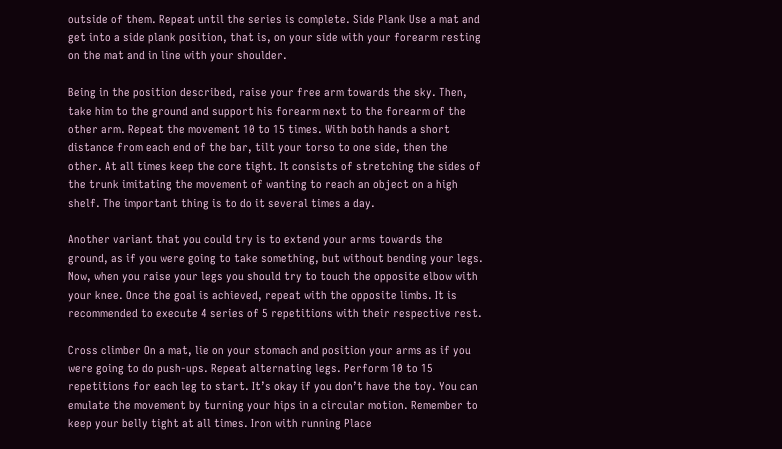outside of them. Repeat until the series is complete. Side Plank Use a mat and get into a side plank position, that is, on your side with your forearm resting on the mat and in line with your shoulder.

Being in the position described, raise your free arm towards the sky. Then, take him to the ground and support his forearm next to the forearm of the other arm. Repeat the movement 10 to 15 times. With both hands a short distance from each end of the bar, tilt your torso to one side, then the other. At all times keep the core tight. It consists of stretching the sides of the trunk imitating the movement of wanting to reach an object on a high shelf. The important thing is to do it several times a day.

Another variant that you could try is to extend your arms towards the ground, as if you were going to take something, but without bending your legs. Now, when you raise your legs you should try to touch the opposite elbow with your knee. Once the goal is achieved, repeat with the opposite limbs. It is recommended to execute 4 series of 5 repetitions with their respective rest.

Cross climber On a mat, lie on your stomach and position your arms as if you were going to do push-ups. Repeat alternating legs. Perform 10 to 15 repetitions for each leg to start. It’s okay if you don’t have the toy. You can emulate the movement by turning your hips in a circular motion. Remember to keep your belly tight at all times. Iron with running Place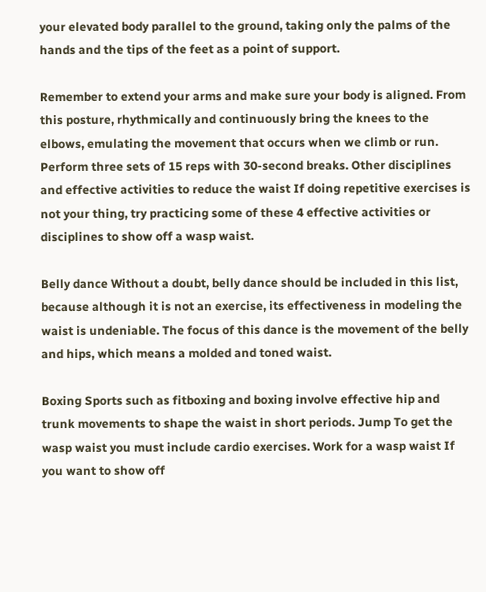your elevated body parallel to the ground, taking only the palms of the hands and the tips of the feet as a point of support.

Remember to extend your arms and make sure your body is aligned. From this posture, rhythmically and continuously bring the knees to the elbows, emulating the movement that occurs when we climb or run. Perform three sets of 15 reps with 30-second breaks. Other disciplines and effective activities to reduce the waist If doing repetitive exercises is not your thing, try practicing some of these 4 effective activities or disciplines to show off a wasp waist.

Belly dance Without a doubt, belly dance should be included in this list, because although it is not an exercise, its effectiveness in modeling the waist is undeniable. The focus of this dance is the movement of the belly and hips, which means a molded and toned waist.

Boxing Sports such as fitboxing and boxing involve effective hip and trunk movements to shape the waist in short periods. Jump To get the wasp waist you must include cardio exercises. Work for a wasp waist If you want to show off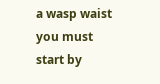a wasp waist you must start by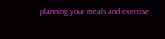planning your meals and exercise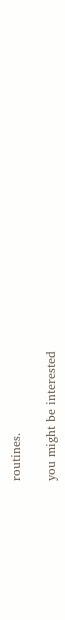routines.

you might be interested